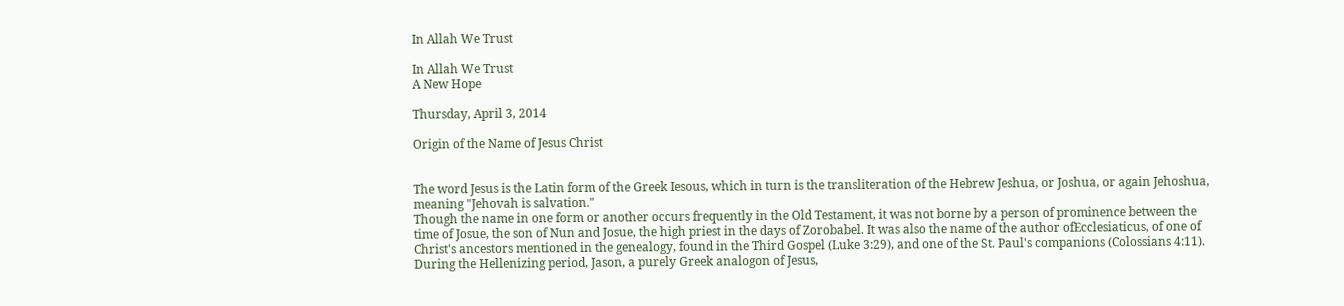In Allah We Trust

In Allah We Trust
A New Hope

Thursday, April 3, 2014

Origin of the Name of Jesus Christ


The word Jesus is the Latin form of the Greek Iesous, which in turn is the transliteration of the Hebrew Jeshua, or Joshua, or again Jehoshua, meaning "Jehovah is salvation."
Though the name in one form or another occurs frequently in the Old Testament, it was not borne by a person of prominence between the time of Josue, the son of Nun and Josue, the high priest in the days of Zorobabel. It was also the name of the author ofEcclesiaticus, of one of Christ's ancestors mentioned in the genealogy, found in the Third Gospel (Luke 3:29), and one of the St. Paul's companions (Colossians 4:11). During the Hellenizing period, Jason, a purely Greek analogon of Jesus,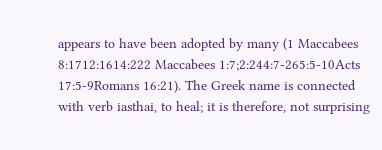appears to have been adopted by many (1 Maccabees 8:1712:1614:222 Maccabees 1:7;2:244:7-265:5-10Acts 17:5-9Romans 16:21). The Greek name is connected with verb iasthai, to heal; it is therefore, not surprising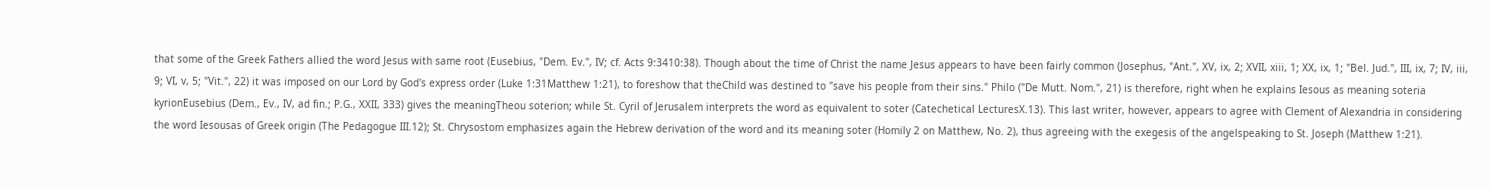that some of the Greek Fathers allied the word Jesus with same root (Eusebius, "Dem. Ev.", IV; cf. Acts 9:3410:38). Though about the time of Christ the name Jesus appears to have been fairly common (Josephus, "Ant.", XV, ix, 2; XVII, xiii, 1; XX, ix, 1; "Bel. Jud.", III, ix, 7; IV, iii, 9; VI, v, 5; "Vit.", 22) it was imposed on our Lord by God's express order (Luke 1:31Matthew 1:21), to foreshow that theChild was destined to "save his people from their sins." Philo ("De Mutt. Nom.", 21) is therefore, right when he explains Iesous as meaning soteria kyrionEusebius (Dem., Ev., IV, ad fin.; P.G., XXII, 333) gives the meaningTheou soterion; while St. Cyril of Jerusalem interprets the word as equivalent to soter (Catechetical LecturesX.13). This last writer, however, appears to agree with Clement of Alexandria in considering the word Iesousas of Greek origin (The Pedagogue III.12); St. Chrysostom emphasizes again the Hebrew derivation of the word and its meaning soter (Homily 2 on Matthew, No. 2), thus agreeing with the exegesis of the angelspeaking to St. Joseph (Matthew 1:21).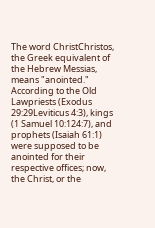The word ChristChristos, the Greek equivalent of the Hebrew Messias, means "anointed." According to the Old Lawpriests (Exodus 29:29Leviticus 4:3), kings (1 Samuel 10:124:7), and prophets (Isaiah 61:1) were supposed to be anointed for their respective offices; now, the Christ, or the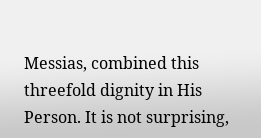Messias, combined this threefold dignity in His Person. It is not surprising,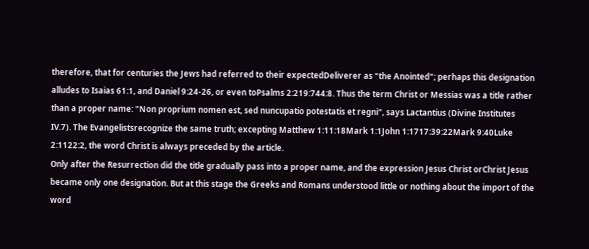therefore, that for centuries the Jews had referred to their expectedDeliverer as "the Anointed"; perhaps this designation alludes to Isaias 61:1, and Daniel 9:24-26, or even toPsalms 2:219:744:8. Thus the term Christ or Messias was a title rather than a proper name: "Non proprium nomen est, sed nuncupatio potestatis et regni", says Lactantius (Divine Institutes IV.7). The Evangelistsrecognize the same truth; excepting Matthew 1:11:18Mark 1:1John 1:1717:39:22Mark 9:40Luke 2:1122:2, the word Christ is always preceded by the article.
Only after the Resurrection did the title gradually pass into a proper name, and the expression Jesus Christ orChrist Jesus became only one designation. But at this stage the Greeks and Romans understood little or nothing about the import of the word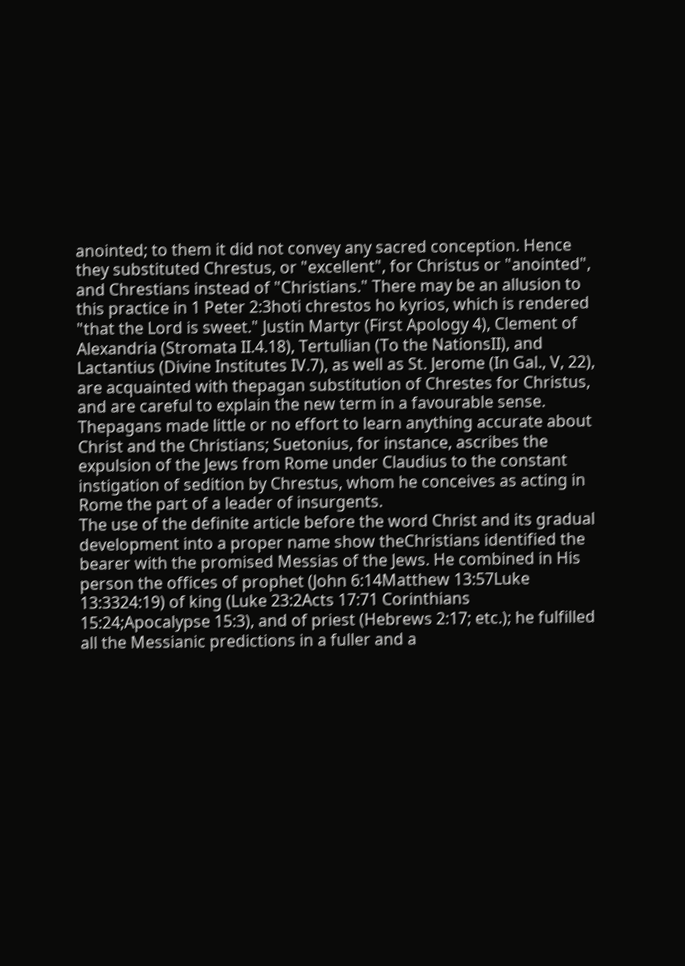anointed; to them it did not convey any sacred conception. Hence they substituted Chrestus, or "excellent", for Christus or "anointed", and Chrestians instead of "Christians." There may be an allusion to this practice in 1 Peter 2:3hoti chrestos ho kyrios, which is rendered "that the Lord is sweet." Justin Martyr (First Apology 4), Clement of Alexandria (Stromata II.4.18), Tertullian (To the NationsII), and Lactantius (Divine Institutes IV.7), as well as St. Jerome (In Gal., V, 22), are acquainted with thepagan substitution of Chrestes for Christus, and are careful to explain the new term in a favourable sense. Thepagans made little or no effort to learn anything accurate about Christ and the Christians; Suetonius, for instance, ascribes the expulsion of the Jews from Rome under Claudius to the constant instigation of sedition by Chrestus, whom he conceives as acting in Rome the part of a leader of insurgents.
The use of the definite article before the word Christ and its gradual development into a proper name show theChristians identified the bearer with the promised Messias of the Jews. He combined in His person the offices of prophet (John 6:14Matthew 13:57Luke 13:3324:19) of king (Luke 23:2Acts 17:71 Corinthians 15:24;Apocalypse 15:3), and of priest (Hebrews 2:17; etc.); he fulfilled all the Messianic predictions in a fuller and a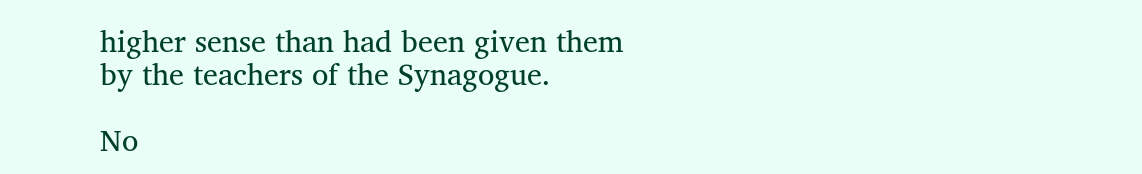higher sense than had been given them by the teachers of the Synagogue.

No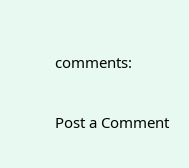comments:

Post a Comment